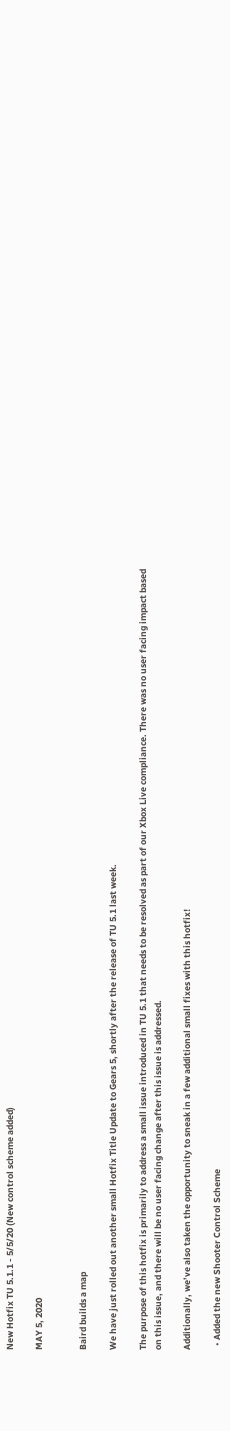New Hotfix TU 5.1.1 - 5/5/20 (New control scheme added)

MAY 5, 2020


Baird builds a map

We have just rolled out another small Hotfix Title Update to Gears 5, shortly after the release of TU 5.1 last week.

The purpose of this hotfix is primarily to address a small issue introduced in TU 5.1 that needs to be resolved as part of our Xbox Live compliance. There was no user facing impact based on this issue, and there will be no user facing change after this issue is addressed.

Additionally, we’ve also taken the opportunity to sneak in a few additional small fixes with this hotfix!

  • Added the new Shooter Control Scheme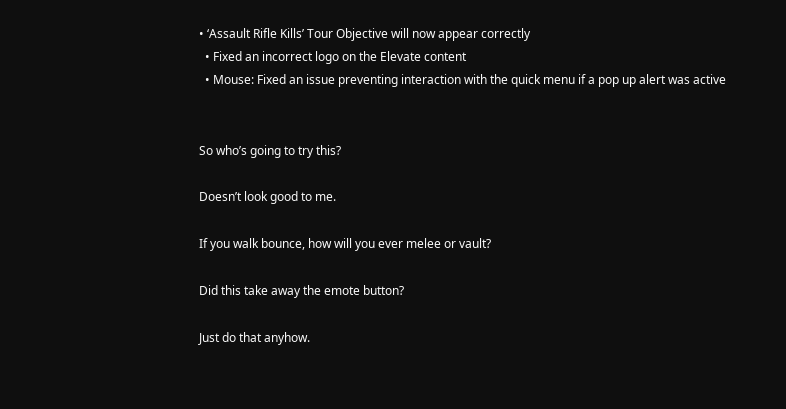• ‘Assault Rifle Kills’ Tour Objective will now appear correctly
  • Fixed an incorrect logo on the Elevate content
  • Mouse: Fixed an issue preventing interaction with the quick menu if a pop up alert was active


So who’s going to try this?

Doesn’t look good to me.

If you walk bounce, how will you ever melee or vault?

Did this take away the emote button?

Just do that anyhow.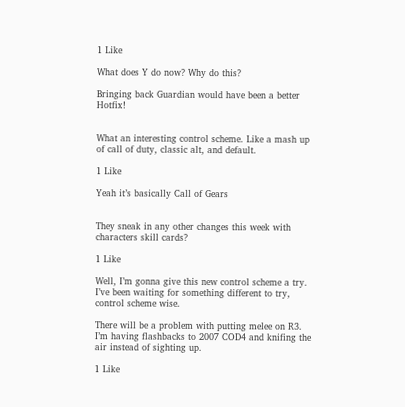1 Like

What does Y do now? Why do this?

Bringing back Guardian would have been a better Hotfix!


What an interesting control scheme. Like a mash up of call of duty, classic alt, and default.

1 Like

Yeah it’s basically Call of Gears


They sneak in any other changes this week with characters skill cards?

1 Like

Well, I’m gonna give this new control scheme a try. I’ve been waiting for something different to try, control scheme wise.

There will be a problem with putting melee on R3. I’m having flashbacks to 2007 COD4 and knifing the air instead of sighting up.

1 Like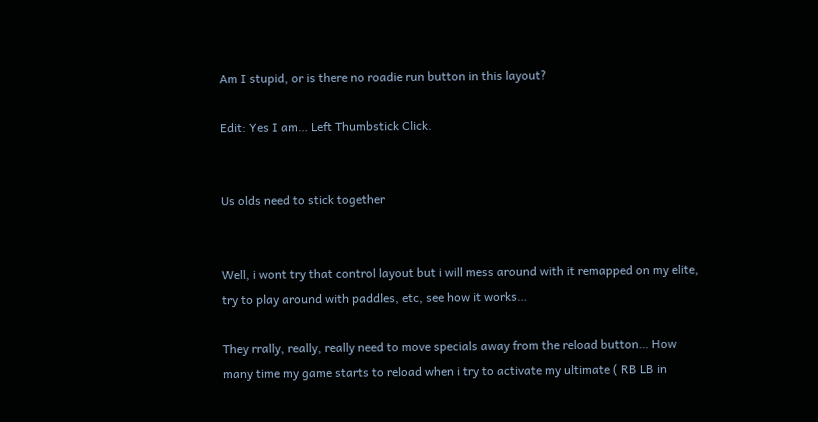Am I stupid, or is there no roadie run button in this layout?

Edit: Yes I am… Left Thumbstick Click.


Us olds need to stick together


Well, i wont try that control layout but i will mess around with it remapped on my elite, try to play around with paddles, etc, see how it works…

They rrally, really, really need to move specials away from the reload button… How many time my game starts to reload when i try to activate my ultimate ( RB LB in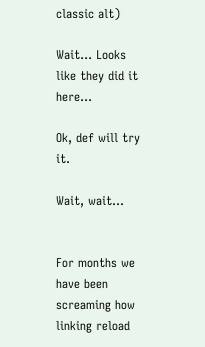classic alt)

Wait… Looks like they did it here…

Ok, def will try it.

Wait, wait…


For months we have been screaming how linking reload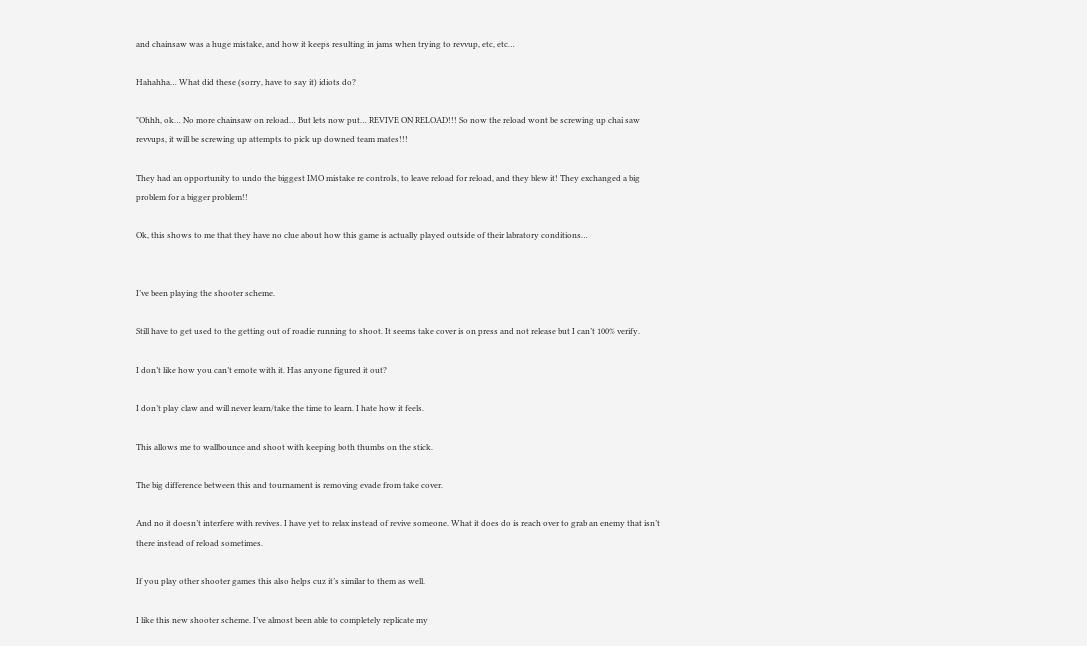and chainsaw was a huge mistake, and how it keeps resulting in jams when trying to revvup, etc, etc…

Hahahha… What did these (sorry, have to say it) idiots do?

"Ohhh, ok… No more chainsaw on reload… But lets now put… REVIVE ON RELOAD!!! So now the reload wont be screwing up chai saw revvups, it will be screwing up attempts to pick up downed team mates!!!

They had an opportunity to undo the biggest IMO mistake re controls, to leave reload for reload, and they blew it! They exchanged a big problem for a bigger problem!!

Ok, this shows to me that they have no clue about how this game is actually played outside of their labratory conditions…


I’ve been playing the shooter scheme.

Still have to get used to the getting out of roadie running to shoot. It seems take cover is on press and not release but I can’t 100% verify.

I don’t like how you can’t emote with it. Has anyone figured it out?

I don’t play claw and will never learn/take the time to learn. I hate how it feels.

This allows me to wallbounce and shoot with keeping both thumbs on the stick.

The big difference between this and tournament is removing evade from take cover.

And no it doesn’t interfere with revives. I have yet to relax instead of revive someone. What it does do is reach over to grab an enemy that isn’t there instead of reload sometimes.

If you play other shooter games this also helps cuz it’s similar to them as well.

I like this new shooter scheme. I’ve almost been able to completely replicate my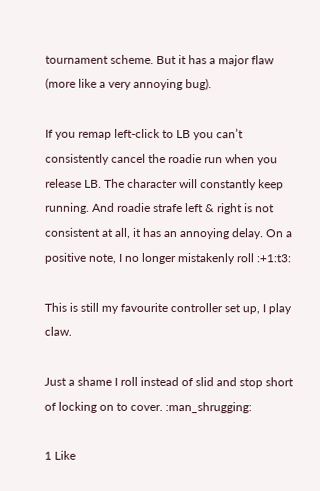tournament scheme. But it has a major flaw (more like a very annoying bug).

If you remap left-click to LB you can’t consistently cancel the roadie run when you release LB. The character will constantly keep running. And roadie strafe left & right is not consistent at all, it has an annoying delay. On a positive note, I no longer mistakenly roll :+1:t3:

This is still my favourite controller set up, I play claw.

Just a shame I roll instead of slid and stop short of locking on to cover. :man_shrugging:

1 Like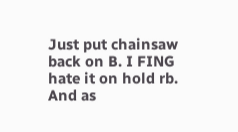Just put chainsaw back on B. I FING hate it on hold rb. And as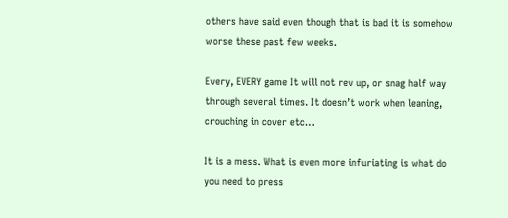others have said even though that is bad it is somehow worse these past few weeks.

Every, EVERY game It will not rev up, or snag half way through several times. It doesn’t work when leaning, crouching in cover etc…

It is a mess. What is even more infuriating is what do you need to press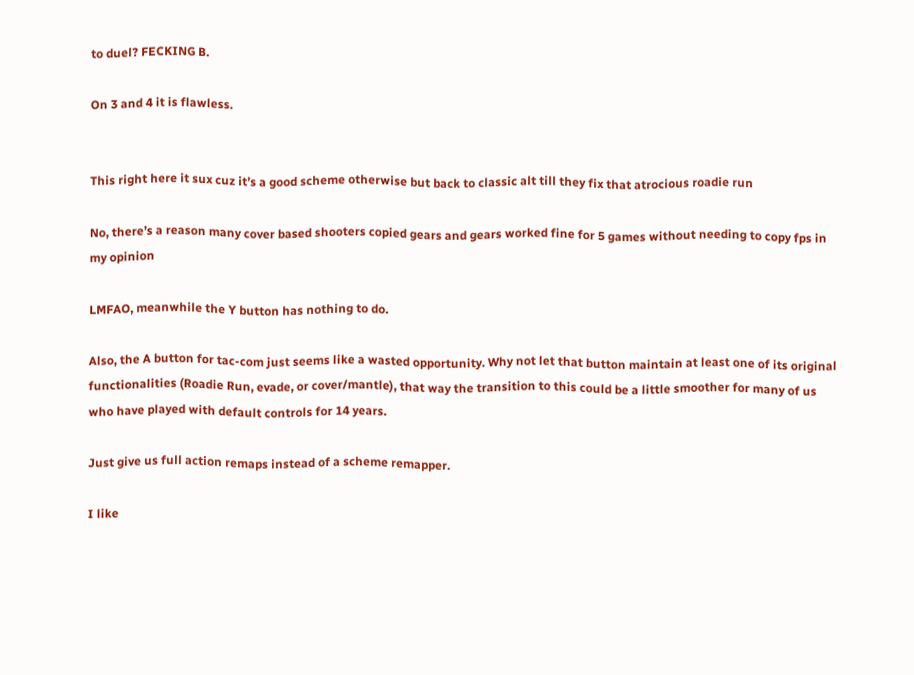to duel? FECKING B.

On 3 and 4 it is flawless.


This right here it sux cuz it’s a good scheme otherwise but back to classic alt till they fix that atrocious roadie run

No, there’s a reason many cover based shooters copied gears and gears worked fine for 5 games without needing to copy fps in my opinion

LMFAO, meanwhile the Y button has nothing to do.

Also, the A button for tac-com just seems like a wasted opportunity. Why not let that button maintain at least one of its original functionalities (Roadie Run, evade, or cover/mantle), that way the transition to this could be a little smoother for many of us who have played with default controls for 14 years.

Just give us full action remaps instead of a scheme remapper.

I like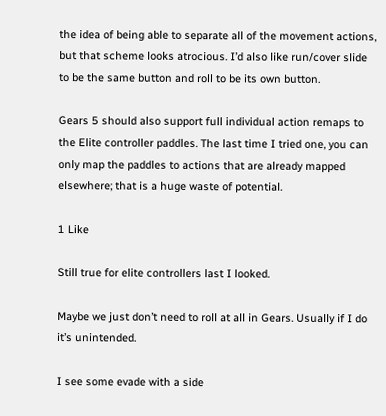the idea of being able to separate all of the movement actions, but that scheme looks atrocious. I’d also like run/cover slide to be the same button and roll to be its own button.

Gears 5 should also support full individual action remaps to the Elite controller paddles. The last time I tried one, you can only map the paddles to actions that are already mapped elsewhere; that is a huge waste of potential.

1 Like

Still true for elite controllers last I looked.

Maybe we just don’t need to roll at all in Gears. Usually if I do it’s unintended.

I see some evade with a side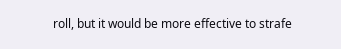roll, but it would be more effective to strafe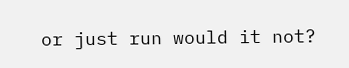or just run would it not?